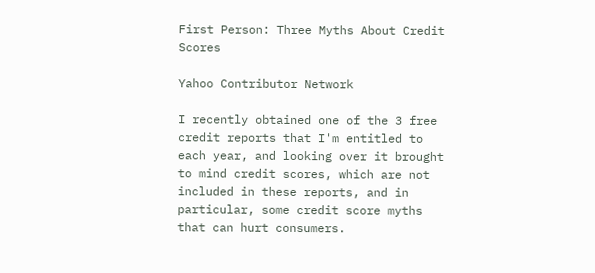First Person: Three Myths About Credit Scores

Yahoo Contributor Network

I recently obtained one of the 3 free credit reports that I'm entitled to each year, and looking over it brought to mind credit scores, which are not included in these reports, and in particular, some credit score myths that can hurt consumers.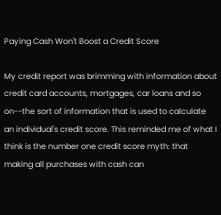Paying Cash Won't Boost a Credit Score

My credit report was brimming with information about credit card accounts, mortgages, car loans and so on--the sort of information that is used to calculate an individual's credit score. This reminded me of what I think is the number one credit score myth: that making all purchases with cash can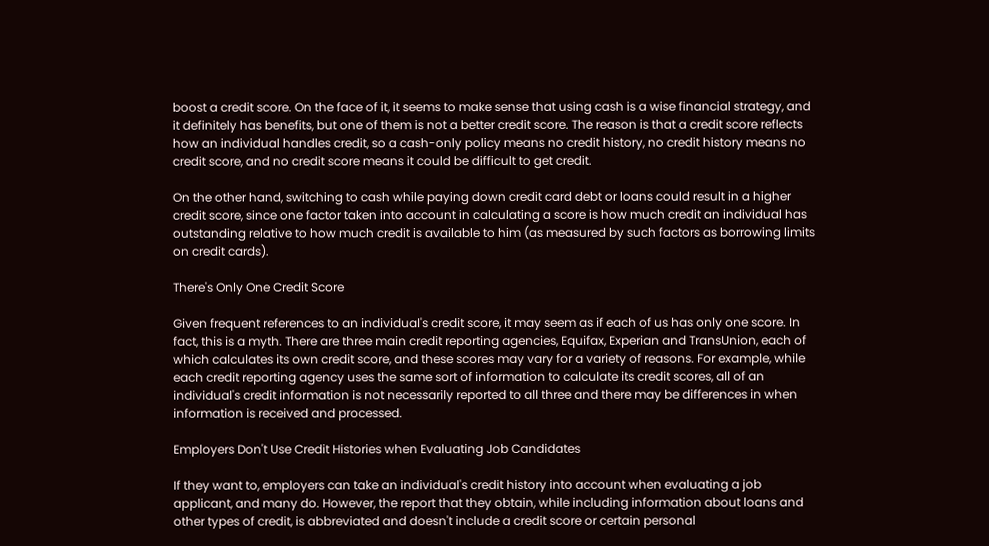boost a credit score. On the face of it, it seems to make sense that using cash is a wise financial strategy, and it definitely has benefits, but one of them is not a better credit score. The reason is that a credit score reflects how an individual handles credit, so a cash-only policy means no credit history, no credit history means no credit score, and no credit score means it could be difficult to get credit.

On the other hand, switching to cash while paying down credit card debt or loans could result in a higher credit score, since one factor taken into account in calculating a score is how much credit an individual has outstanding relative to how much credit is available to him (as measured by such factors as borrowing limits on credit cards).

There's Only One Credit Score

Given frequent references to an individual's credit score, it may seem as if each of us has only one score. In fact, this is a myth. There are three main credit reporting agencies, Equifax, Experian and TransUnion, each of which calculates its own credit score, and these scores may vary for a variety of reasons. For example, while each credit reporting agency uses the same sort of information to calculate its credit scores, all of an individual's credit information is not necessarily reported to all three and there may be differences in when information is received and processed.

Employers Don't Use Credit Histories when Evaluating Job Candidates

If they want to, employers can take an individual's credit history into account when evaluating a job applicant, and many do. However, the report that they obtain, while including information about loans and other types of credit, is abbreviated and doesn't include a credit score or certain personal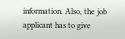information. Also, the job applicant has to give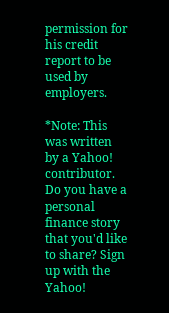permission for his credit report to be used by employers.

*Note: This was written by a Yahoo! contributor. Do you have a personal finance story that you'd like to share? Sign up with the Yahoo!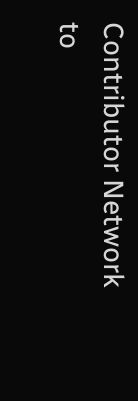Contributor Network to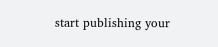start publishing your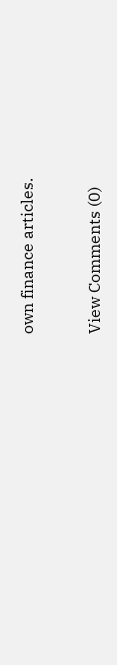own finance articles.


View Comments (0)